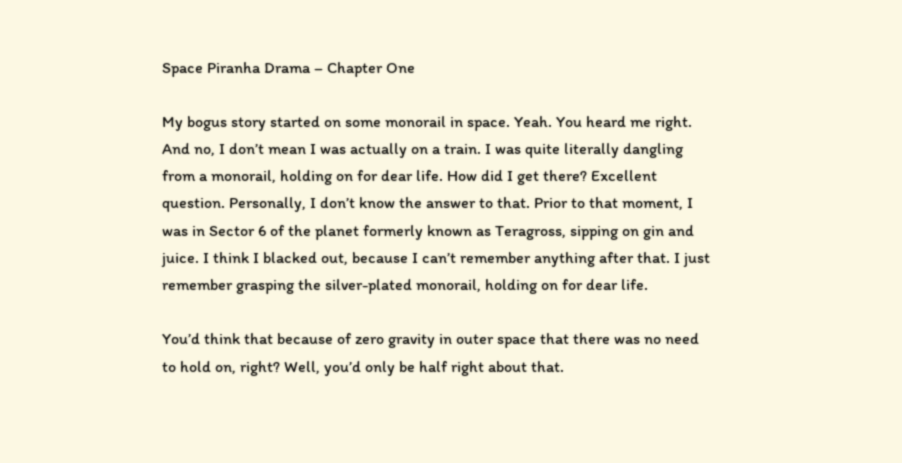Space Piranha Drama – Chapter One

My bogus story started on some monorail in space. Yeah. You heard me right. And no, I don’t mean I was actually on a train. I was quite literally dangling from a monorail, holding on for dear life. How did I get there? Excellent question. Personally, I don’t know the answer to that. Prior to that moment, I was in Sector 6 of the planet formerly known as Teragross, sipping on gin and juice. I think I blacked out, because I can’t remember anything after that. I just remember grasping the silver-plated monorail, holding on for dear life.

You’d think that because of zero gravity in outer space that there was no need to hold on, right? Well, you’d only be half right about that.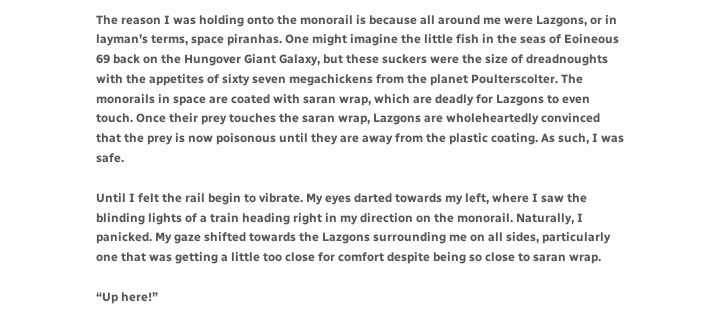The reason I was holding onto the monorail is because all around me were Lazgons, or in layman’s terms, space piranhas. One might imagine the little fish in the seas of Eoineous 69 back on the Hungover Giant Galaxy, but these suckers were the size of dreadnoughts with the appetites of sixty seven megachickens from the planet Poulterscolter. The monorails in space are coated with saran wrap, which are deadly for Lazgons to even touch. Once their prey touches the saran wrap, Lazgons are wholeheartedly convinced that the prey is now poisonous until they are away from the plastic coating. As such, I was safe.

Until I felt the rail begin to vibrate. My eyes darted towards my left, where I saw the blinding lights of a train heading right in my direction on the monorail. Naturally, I panicked. My gaze shifted towards the Lazgons surrounding me on all sides, particularly one that was getting a little too close for comfort despite being so close to saran wrap.

“Up here!”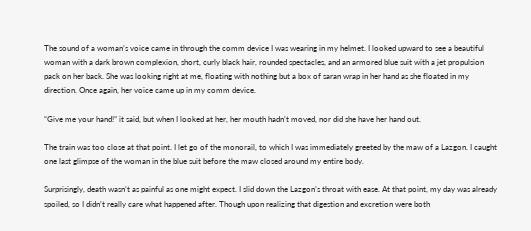The sound of a woman’s voice came in through the comm device I was wearing in my helmet. I looked upward to see a beautiful woman with a dark brown complexion, short, curly black hair, rounded spectacles, and an armored blue suit with a jet propulsion pack on her back. She was looking right at me, floating with nothing but a box of saran wrap in her hand as she floated in my direction. Once again, her voice came up in my comm device.

“Give me your hand!” it said, but when I looked at her, her mouth hadn’t moved, nor did she have her hand out.

The train was too close at that point. I let go of the monorail, to which I was immediately greeted by the maw of a Lazgon. I caught one last glimpse of the woman in the blue suit before the maw closed around my entire body.

Surprisingly, death wasn’t as painful as one might expect. I slid down the Lazgon’s throat with ease. At that point, my day was already spoiled, so I didn’t really care what happened after. Though upon realizing that digestion and excretion were both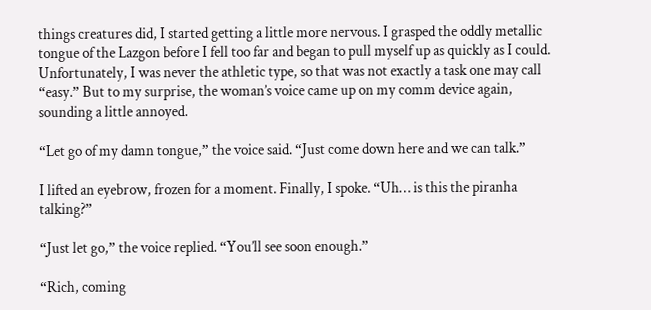things creatures did, I started getting a little more nervous. I grasped the oddly metallic tongue of the Lazgon before I fell too far and began to pull myself up as quickly as I could. Unfortunately, I was never the athletic type, so that was not exactly a task one may call “easy.” But to my surprise, the woman’s voice came up on my comm device again, sounding a little annoyed.

“Let go of my damn tongue,” the voice said. “Just come down here and we can talk.”

I lifted an eyebrow, frozen for a moment. Finally, I spoke. “Uh… is this the piranha talking?”

“Just let go,” the voice replied. “You’ll see soon enough.”

“Rich, coming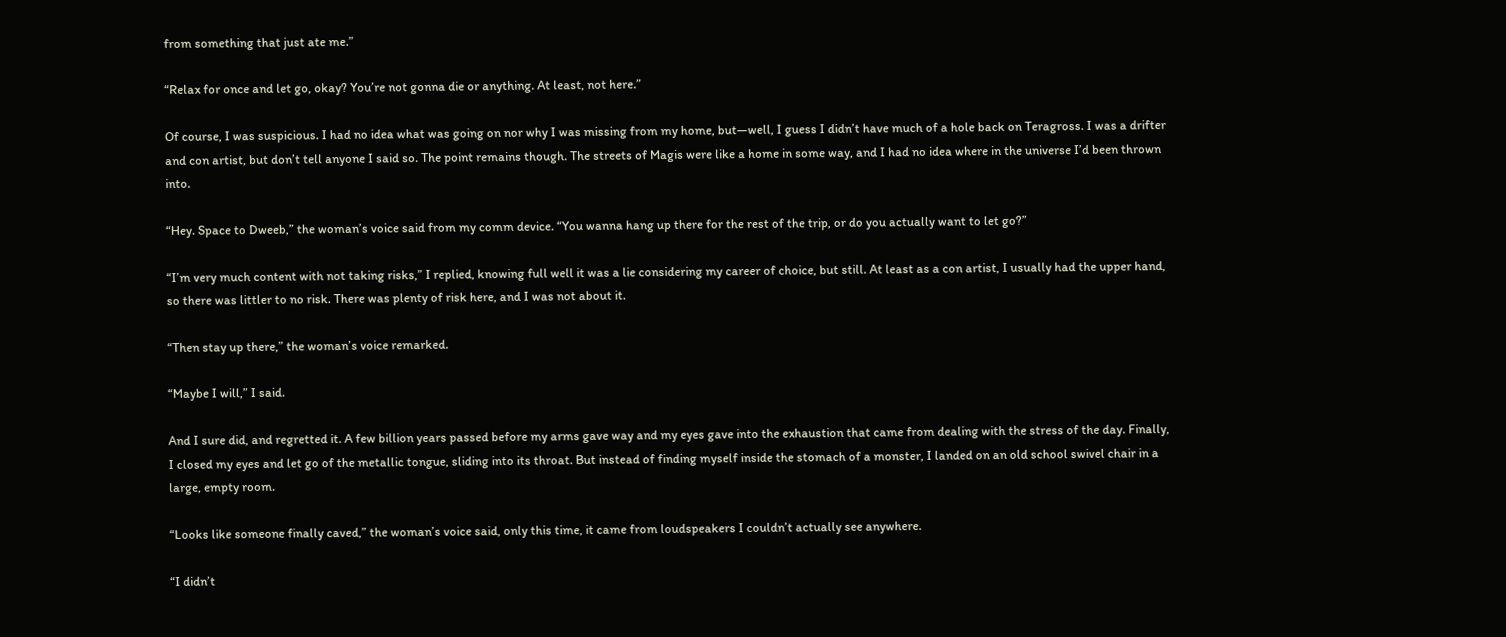from something that just ate me.”

“Relax for once and let go, okay? You’re not gonna die or anything. At least, not here.”

Of course, I was suspicious. I had no idea what was going on nor why I was missing from my home, but—well, I guess I didn’t have much of a hole back on Teragross. I was a drifter and con artist, but don’t tell anyone I said so. The point remains though. The streets of Magis were like a home in some way, and I had no idea where in the universe I’d been thrown into.

“Hey. Space to Dweeb,” the woman’s voice said from my comm device. “You wanna hang up there for the rest of the trip, or do you actually want to let go?”

“I’m very much content with not taking risks,” I replied, knowing full well it was a lie considering my career of choice, but still. At least as a con artist, I usually had the upper hand, so there was littler to no risk. There was plenty of risk here, and I was not about it.

“Then stay up there,” the woman’s voice remarked.

“Maybe I will,” I said.

And I sure did, and regretted it. A few billion years passed before my arms gave way and my eyes gave into the exhaustion that came from dealing with the stress of the day. Finally, I closed my eyes and let go of the metallic tongue, sliding into its throat. But instead of finding myself inside the stomach of a monster, I landed on an old school swivel chair in a large, empty room.

“Looks like someone finally caved,” the woman’s voice said, only this time, it came from loudspeakers I couldn’t actually see anywhere.

“I didn’t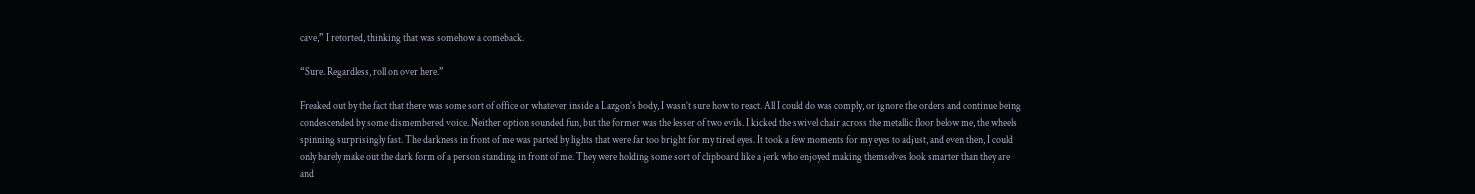cave,” I retorted, thinking that was somehow a comeback.

“Sure. Regardless, roll on over here.”

Freaked out by the fact that there was some sort of office or whatever inside a Lazgon’s body, I wasn’t sure how to react. All I could do was comply, or ignore the orders and continue being condescended by some dismembered voice. Neither option sounded fun, but the former was the lesser of two evils. I kicked the swivel chair across the metallic floor below me, the wheels spinning surprisingly fast. The darkness in front of me was parted by lights that were far too bright for my tired eyes. It took a few moments for my eyes to adjust, and even then, I could only barely make out the dark form of a person standing in front of me. They were holding some sort of clipboard like a jerk who enjoyed making themselves look smarter than they are and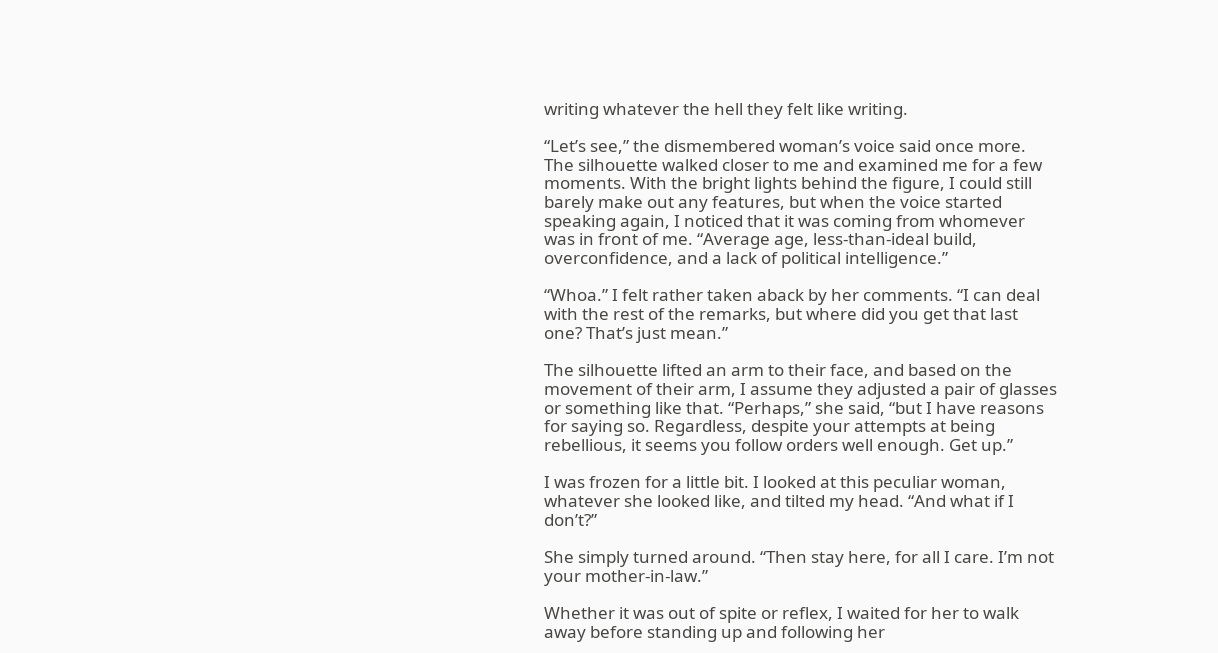writing whatever the hell they felt like writing.

“Let’s see,” the dismembered woman’s voice said once more. The silhouette walked closer to me and examined me for a few moments. With the bright lights behind the figure, I could still barely make out any features, but when the voice started speaking again, I noticed that it was coming from whomever was in front of me. “Average age, less-than-ideal build, overconfidence, and a lack of political intelligence.”

“Whoa.” I felt rather taken aback by her comments. “I can deal with the rest of the remarks, but where did you get that last one? That’s just mean.”

The silhouette lifted an arm to their face, and based on the movement of their arm, I assume they adjusted a pair of glasses or something like that. “Perhaps,” she said, “but I have reasons for saying so. Regardless, despite your attempts at being rebellious, it seems you follow orders well enough. Get up.”

I was frozen for a little bit. I looked at this peculiar woman, whatever she looked like, and tilted my head. “And what if I don’t?”

She simply turned around. “Then stay here, for all I care. I’m not your mother-in-law.”

Whether it was out of spite or reflex, I waited for her to walk away before standing up and following her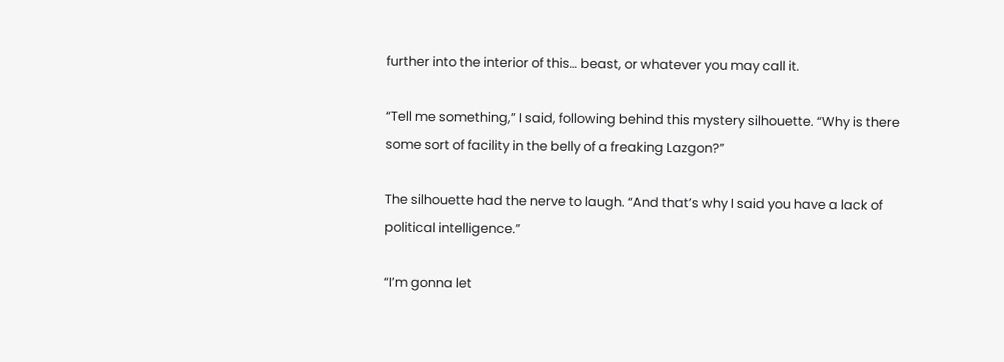further into the interior of this… beast, or whatever you may call it.

“Tell me something,” I said, following behind this mystery silhouette. “Why is there some sort of facility in the belly of a freaking Lazgon?”

The silhouette had the nerve to laugh. “And that’s why I said you have a lack of political intelligence.”

“I’m gonna let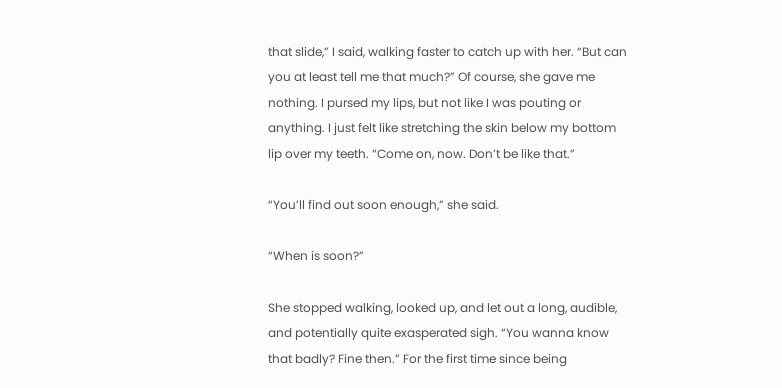that slide,” I said, walking faster to catch up with her. “But can you at least tell me that much?” Of course, she gave me nothing. I pursed my lips, but not like I was pouting or anything. I just felt like stretching the skin below my bottom lip over my teeth. “Come on, now. Don’t be like that.”

“You’ll find out soon enough,” she said.

“When is soon?”

She stopped walking, looked up, and let out a long, audible, and potentially quite exasperated sigh. “You wanna know that badly? Fine then.” For the first time since being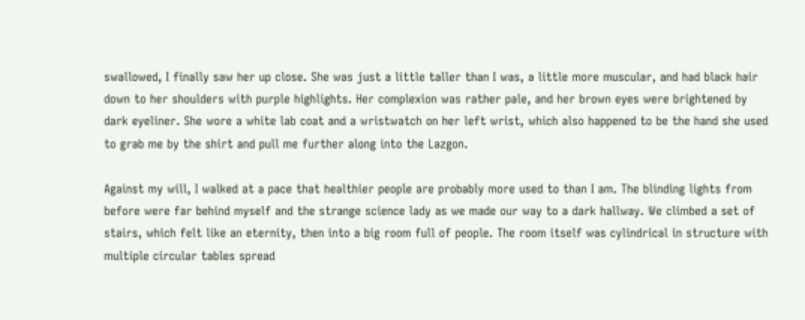swallowed, I finally saw her up close. She was just a little taller than I was, a little more muscular, and had black hair down to her shoulders with purple highlights. Her complexion was rather pale, and her brown eyes were brightened by dark eyeliner. She wore a white lab coat and a wristwatch on her left wrist, which also happened to be the hand she used to grab me by the shirt and pull me further along into the Lazgon.

Against my will, I walked at a pace that healthier people are probably more used to than I am. The blinding lights from before were far behind myself and the strange science lady as we made our way to a dark hallway. We climbed a set of stairs, which felt like an eternity, then into a big room full of people. The room itself was cylindrical in structure with multiple circular tables spread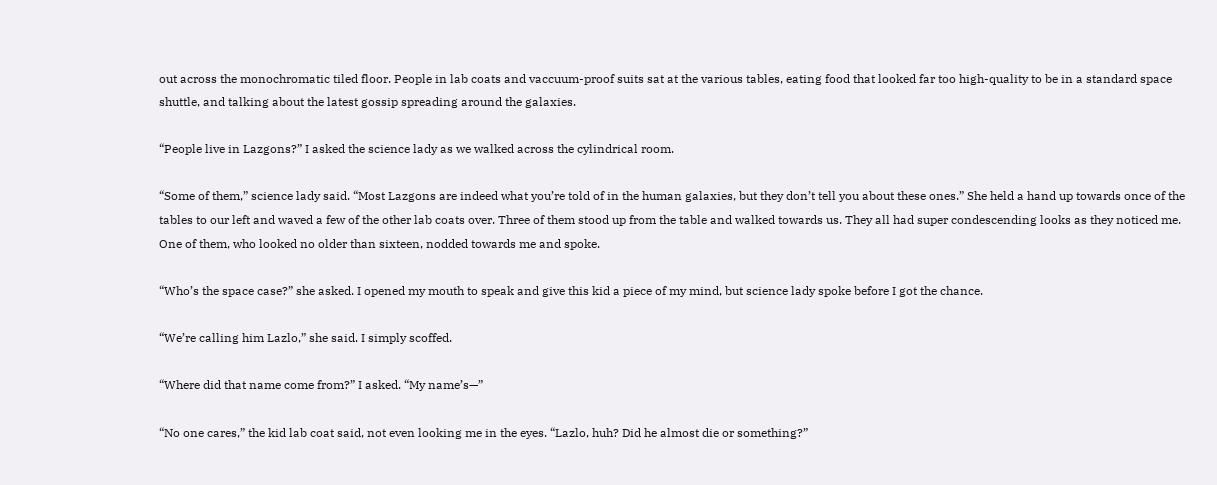out across the monochromatic tiled floor. People in lab coats and vaccuum-proof suits sat at the various tables, eating food that looked far too high-quality to be in a standard space shuttle, and talking about the latest gossip spreading around the galaxies.

“People live in Lazgons?” I asked the science lady as we walked across the cylindrical room.

“Some of them,” science lady said. “Most Lazgons are indeed what you’re told of in the human galaxies, but they don’t tell you about these ones.” She held a hand up towards once of the tables to our left and waved a few of the other lab coats over. Three of them stood up from the table and walked towards us. They all had super condescending looks as they noticed me. One of them, who looked no older than sixteen, nodded towards me and spoke.

“Who’s the space case?” she asked. I opened my mouth to speak and give this kid a piece of my mind, but science lady spoke before I got the chance.

“We’re calling him Lazlo,” she said. I simply scoffed.

“Where did that name come from?” I asked. “My name’s—”

“No one cares,” the kid lab coat said, not even looking me in the eyes. “Lazlo, huh? Did he almost die or something?”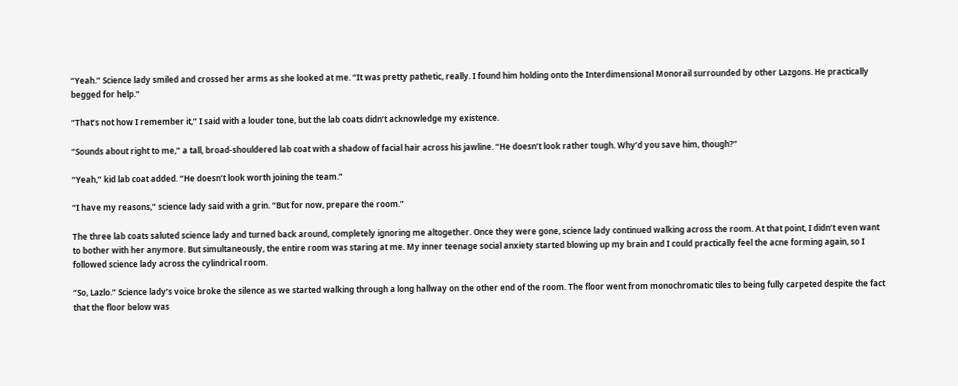“Yeah.” Science lady smiled and crossed her arms as she looked at me. “It was pretty pathetic, really. I found him holding onto the Interdimensional Monorail surrounded by other Lazgons. He practically begged for help.”

“That’s not how I remember it,” I said with a louder tone, but the lab coats didn’t acknowledge my existence.

“Sounds about right to me,” a tall, broad-shouldered lab coat with a shadow of facial hair across his jawline. “He doesn’t look rather tough. Why’d you save him, though?”

“Yeah,” kid lab coat added. “He doesn’t look worth joining the team.”

“I have my reasons,” science lady said with a grin. “But for now, prepare the room.”

The three lab coats saluted science lady and turned back around, completely ignoring me altogether. Once they were gone, science lady continued walking across the room. At that point, I didn’t even want to bother with her anymore. But simultaneously, the entire room was staring at me. My inner teenage social anxiety started blowing up my brain and I could practically feel the acne forming again, so I followed science lady across the cylindrical room.

“So, Lazlo.” Science lady’s voice broke the silence as we started walking through a long hallway on the other end of the room. The floor went from monochromatic tiles to being fully carpeted despite the fact that the floor below was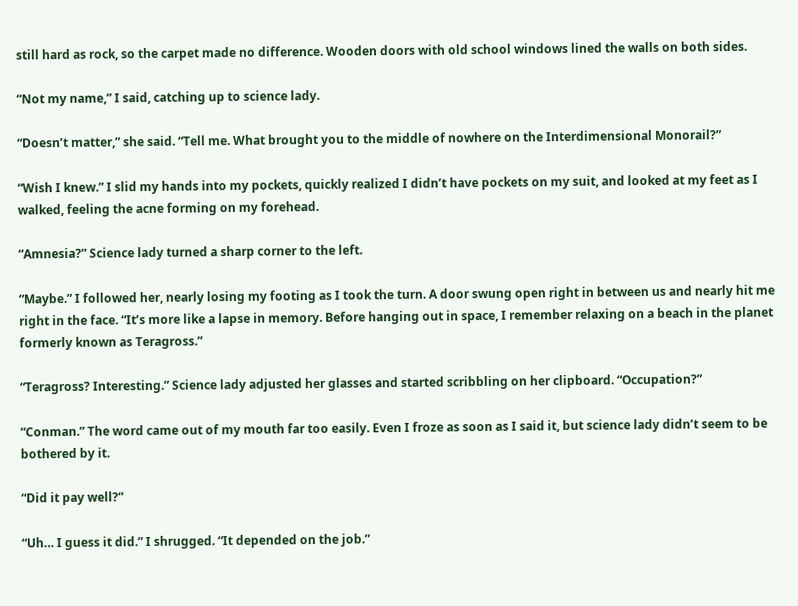still hard as rock, so the carpet made no difference. Wooden doors with old school windows lined the walls on both sides.

“Not my name,” I said, catching up to science lady.

“Doesn’t matter,” she said. “Tell me. What brought you to the middle of nowhere on the Interdimensional Monorail?”

“Wish I knew.” I slid my hands into my pockets, quickly realized I didn’t have pockets on my suit, and looked at my feet as I walked, feeling the acne forming on my forehead.

“Amnesia?” Science lady turned a sharp corner to the left.

“Maybe.” I followed her, nearly losing my footing as I took the turn. A door swung open right in between us and nearly hit me right in the face. “It’s more like a lapse in memory. Before hanging out in space, I remember relaxing on a beach in the planet formerly known as Teragross.”

“Teragross? Interesting.” Science lady adjusted her glasses and started scribbling on her clipboard. “Occupation?”

“Conman.” The word came out of my mouth far too easily. Even I froze as soon as I said it, but science lady didn’t seem to be bothered by it.

“Did it pay well?”

“Uh… I guess it did.” I shrugged. “It depended on the job.”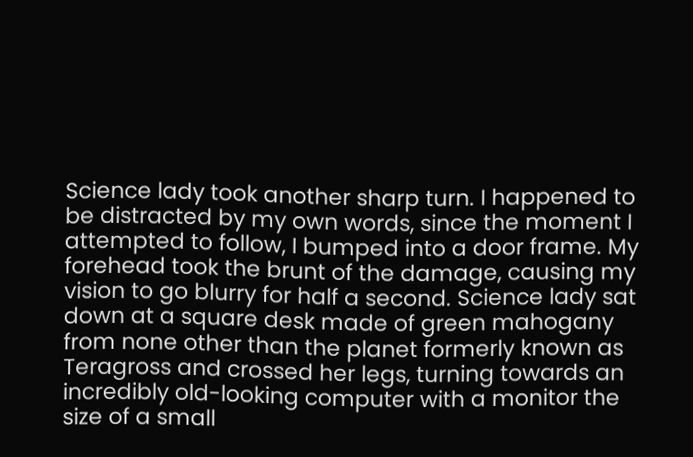Science lady took another sharp turn. I happened to be distracted by my own words, since the moment I attempted to follow, I bumped into a door frame. My forehead took the brunt of the damage, causing my vision to go blurry for half a second. Science lady sat down at a square desk made of green mahogany from none other than the planet formerly known as Teragross and crossed her legs, turning towards an incredibly old-looking computer with a monitor the size of a small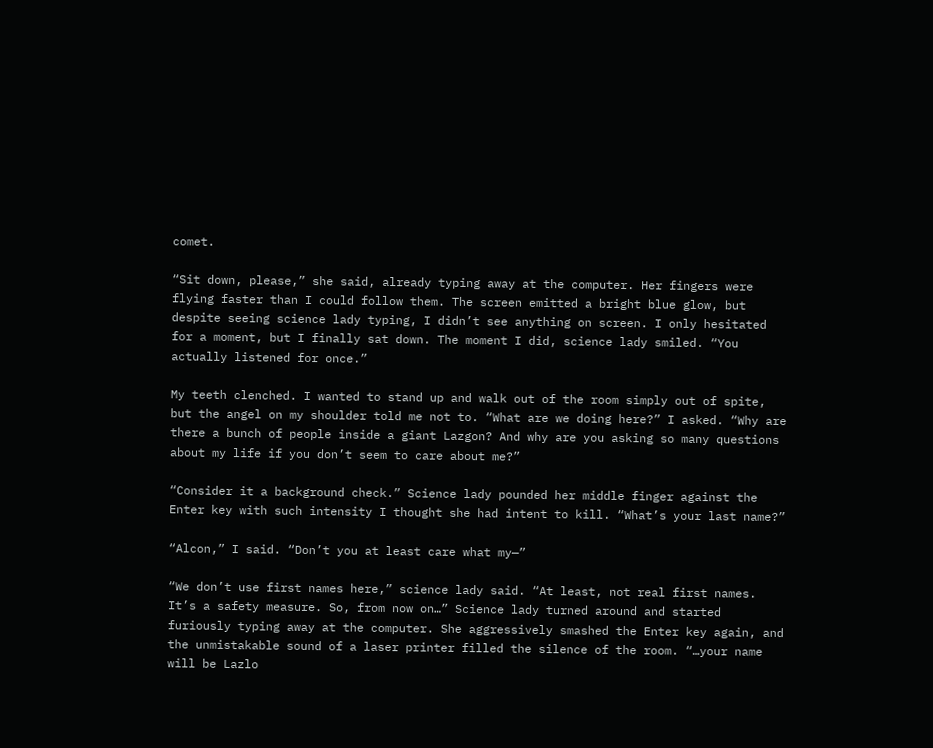comet.

“Sit down, please,” she said, already typing away at the computer. Her fingers were flying faster than I could follow them. The screen emitted a bright blue glow, but despite seeing science lady typing, I didn’t see anything on screen. I only hesitated for a moment, but I finally sat down. The moment I did, science lady smiled. “You actually listened for once.”

My teeth clenched. I wanted to stand up and walk out of the room simply out of spite, but the angel on my shoulder told me not to. “What are we doing here?” I asked. “Why are there a bunch of people inside a giant Lazgon? And why are you asking so many questions about my life if you don’t seem to care about me?”

“Consider it a background check.” Science lady pounded her middle finger against the Enter key with such intensity I thought she had intent to kill. “What’s your last name?”

“Alcon,” I said. “Don’t you at least care what my—”

“We don’t use first names here,” science lady said. “At least, not real first names. It’s a safety measure. So, from now on…” Science lady turned around and started furiously typing away at the computer. She aggressively smashed the Enter key again, and the unmistakable sound of a laser printer filled the silence of the room. “…your name will be Lazlo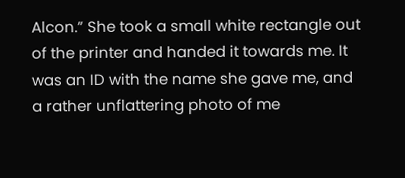Alcon.” She took a small white rectangle out of the printer and handed it towards me. It was an ID with the name she gave me, and a rather unflattering photo of me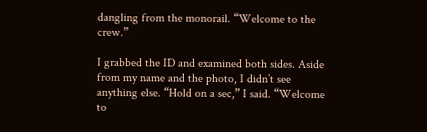dangling from the monorail. “Welcome to the crew.”

I grabbed the ID and examined both sides. Aside from my name and the photo, I didn’t see anything else. “Hold on a sec,” I said. “Welcome to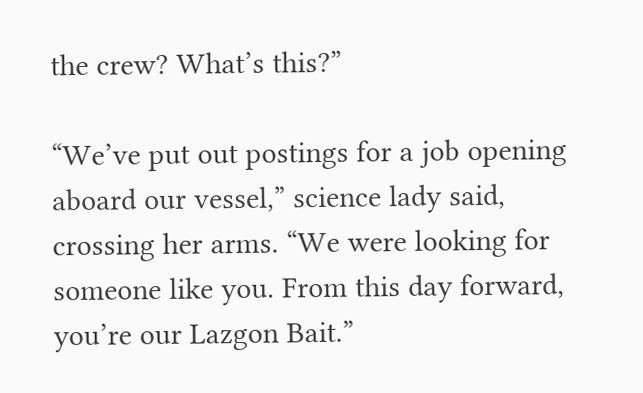the crew? What’s this?”

“We’ve put out postings for a job opening aboard our vessel,” science lady said, crossing her arms. “We were looking for someone like you. From this day forward, you’re our Lazgon Bait.”